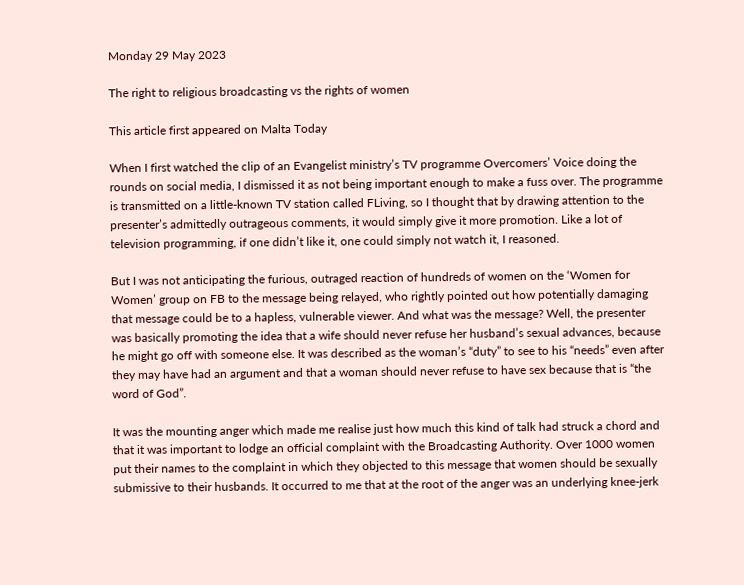Monday 29 May 2023

The right to religious broadcasting vs the rights of women

This article first appeared on Malta Today

When I first watched the clip of an Evangelist ministry’s TV programme Overcomers’ Voice doing the rounds on social media, I dismissed it as not being important enough to make a fuss over. The programme is transmitted on a little-known TV station called FLiving, so I thought that by drawing attention to the presenter’s admittedly outrageous comments, it would simply give it more promotion. Like a lot of television programming, if one didn’t like it, one could simply not watch it, I reasoned.

But I was not anticipating the furious, outraged reaction of hundreds of women on the ‘Women for Women’ group on FB to the message being relayed, who rightly pointed out how potentially damaging that message could be to a hapless, vulnerable viewer. And what was the message? Well, the presenter was basically promoting the idea that a wife should never refuse her husband’s sexual advances, because he might go off with someone else. It was described as the woman’s “duty” to see to his “needs” even after they may have had an argument and that a woman should never refuse to have sex because that is “the word of God”.

It was the mounting anger which made me realise just how much this kind of talk had struck a chord and that it was important to lodge an official complaint with the Broadcasting Authority. Over 1000 women put their names to the complaint in which they objected to this message that women should be sexually submissive to their husbands. It occurred to me that at the root of the anger was an underlying knee-jerk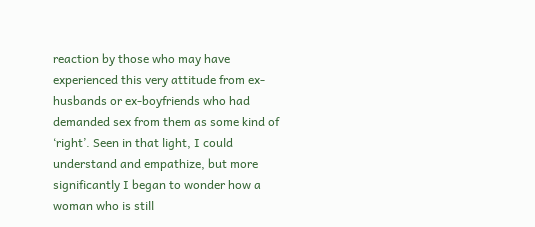reaction by those who may have experienced this very attitude from ex-husbands or ex-boyfriends who had demanded sex from them as some kind of ‘right’. Seen in that light, I could understand and empathize, but more significantly I began to wonder how a woman who is still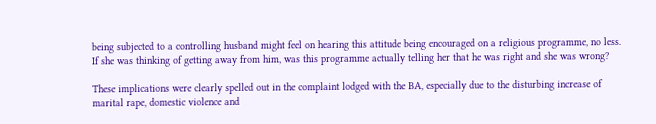being subjected to a controlling husband might feel on hearing this attitude being encouraged on a religious programme, no less. If she was thinking of getting away from him, was this programme actually telling her that he was right and she was wrong?

These implications were clearly spelled out in the complaint lodged with the BA, especially due to the disturbing increase of marital rape, domestic violence and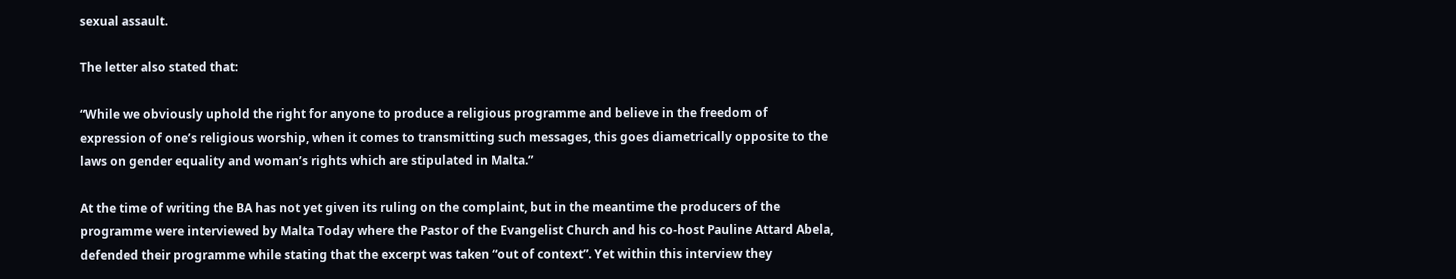sexual assault.

The letter also stated that:

“While we obviously uphold the right for anyone to produce a religious programme and believe in the freedom of expression of one’s religious worship, when it comes to transmitting such messages, this goes diametrically opposite to the laws on gender equality and woman’s rights which are stipulated in Malta.”

At the time of writing the BA has not yet given its ruling on the complaint, but in the meantime the producers of the programme were interviewed by Malta Today where the Pastor of the Evangelist Church and his co-host Pauline Attard Abela, defended their programme while stating that the excerpt was taken “out of context”. Yet within this interview they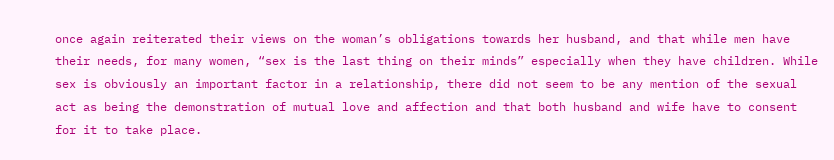once again reiterated their views on the woman’s obligations towards her husband, and that while men have their needs, for many women, “sex is the last thing on their minds” especially when they have children. While sex is obviously an important factor in a relationship, there did not seem to be any mention of the sexual act as being the demonstration of mutual love and affection and that both husband and wife have to consent for it to take place.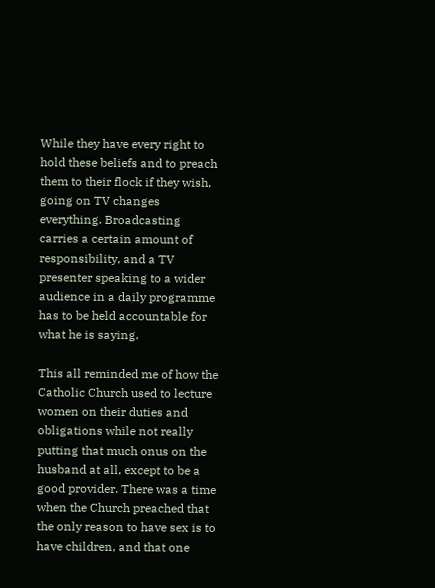While they have every right to hold these beliefs and to preach them to their flock if they wish, going on TV changes everything. Broadcasting carries a certain amount of responsibility, and a TV presenter speaking to a wider audience in a daily programme has to be held accountable for what he is saying.

This all reminded me of how the Catholic Church used to lecture women on their duties and obligations while not really putting that much onus on the husband at all, except to be a good provider. There was a time when the Church preached that the only reason to have sex is to have children, and that one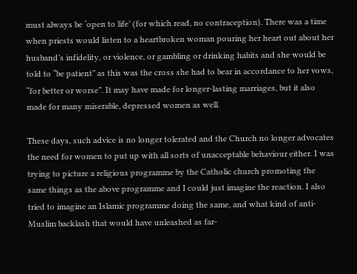must always be ‘open to life’ (for which read, no contraception). There was a time when priests would listen to a heartbroken woman pouring her heart out about her husband’s infidelity, or violence, or gambling or drinking habits and she would be told to “be patient” as this was the cross she had to bear in accordance to her vows, “for better or worse”. It may have made for longer-lasting marriages, but it also made for many miserable, depressed women as well.

These days, such advice is no longer tolerated and the Church no longer advocates the need for women to put up with all sorts of unacceptable behaviour either. I was trying to picture a religious programme by the Catholic church promoting the same things as the above programme and I could just imagine the reaction. I also tried to imagine an Islamic programme doing the same, and what kind of anti-Muslim backlash that would have unleashed as far-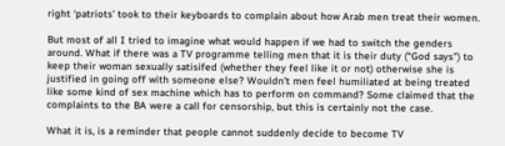right ‘patriots’ took to their keyboards to complain about how Arab men treat their women.

But most of all I tried to imagine what would happen if we had to switch the genders around. What if there was a TV programme telling men that it is their duty (“God says”) to keep their woman sexually satisifed (whether they feel like it or not) otherwise she is justified in going off with someone else? Wouldn’t men feel humiliated at being treated like some kind of sex machine which has to perform on command? Some claimed that the complaints to the BA were a call for censorship, but this is certainly not the case.

What it is, is a reminder that people cannot suddenly decide to become TV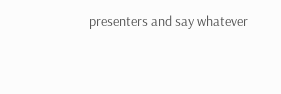presenters and say whatever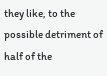they like, to the possible detriment of half of the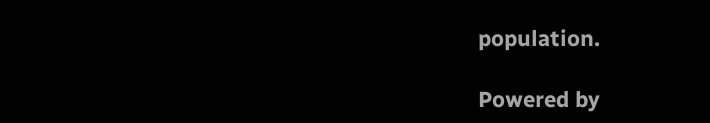population.

Powered by